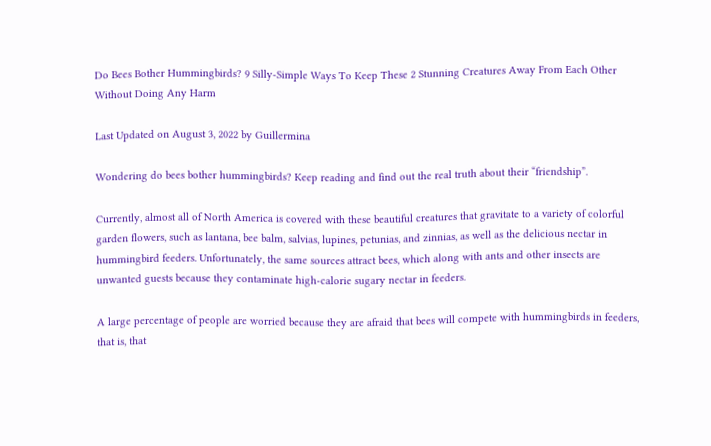Do Bees Bother Hummingbirds? 9 Silly-Simple Ways To Keep These 2 Stunning Creatures Away From Each Other Without Doing Any Harm

Last Updated on August 3, 2022 by Guillermina

Wondering do bees bother hummingbirds? Keep reading and find out the real truth about their “friendship”.

Currently, almost all of North America is covered with these beautiful creatures that gravitate to a variety of colorful garden flowers, such as lantana, bee balm, salvias, lupines, petunias, and zinnias, as well as the delicious nectar in hummingbird feeders. Unfortunately, the same sources attract bees, which along with ants and other insects are unwanted guests because they contaminate high-calorie sugary nectar in feeders.

A large percentage of people are worried because they are afraid that bees will compete with hummingbirds in feeders, that is, that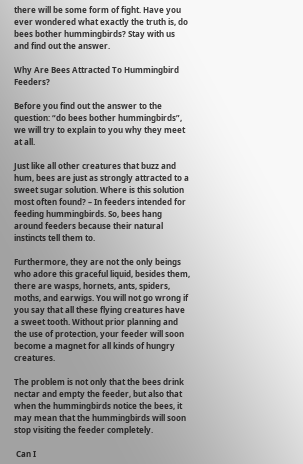there will be some form of fight. Have you ever wondered what exactly the truth is, do bees bother hummingbirds? Stay with us and find out the answer.

Why Are Bees Attracted To Hummingbird Feeders?

Before you find out the answer to the question: “do bees bother hummingbirds”, we will try to explain to you why they meet at all.

Just like all other creatures that buzz and hum, bees are just as strongly attracted to a sweet sugar solution. Where is this solution most often found? – In feeders intended for feeding hummingbirds. So, bees hang around feeders because their natural instincts tell them to.

Furthermore, they are not the only beings who adore this graceful liquid, besides them, there are wasps, hornets, ants, spiders, moths, and earwigs. You will not go wrong if you say that all these flying creatures have a sweet tooth. Without prior planning and the use of protection, your feeder will soon become a magnet for all kinds of hungry creatures.

The problem is not only that the bees drink nectar and empty the feeder, but also that when the hummingbirds notice the bees, it may mean that the hummingbirds will soon stop visiting the feeder completely.

 Can I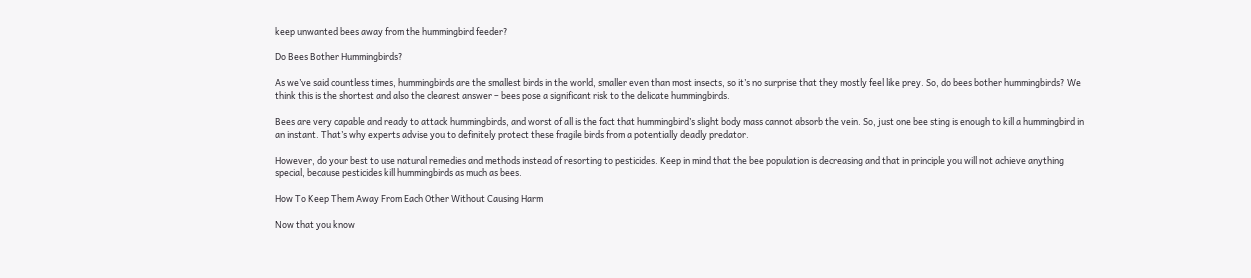keep unwanted bees away from the hummingbird feeder?

Do Bees Bother Hummingbirds?

As we’ve said countless times, hummingbirds are the smallest birds in the world, smaller even than most insects, so it’s no surprise that they mostly feel like prey. So, do bees bother hummingbirds? We think this is the shortest and also the clearest answer – bees pose a significant risk to the delicate hummingbirds.

Bees are very capable and ready to attack hummingbirds, and worst of all is the fact that hummingbird’s slight body mass cannot absorb the vein. So, just one bee sting is enough to kill a hummingbird in an instant. That’s why experts advise you to definitely protect these fragile birds from a potentially deadly predator.

However, do your best to use natural remedies and methods instead of resorting to pesticides. Keep in mind that the bee population is decreasing and that in principle you will not achieve anything special, because pesticides kill hummingbirds as much as bees.

How To Keep Them Away From Each Other Without Causing Harm

Now that you know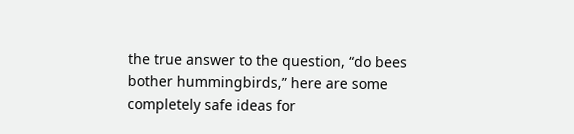the true answer to the question, “do bees bother hummingbirds,” here are some completely safe ideas for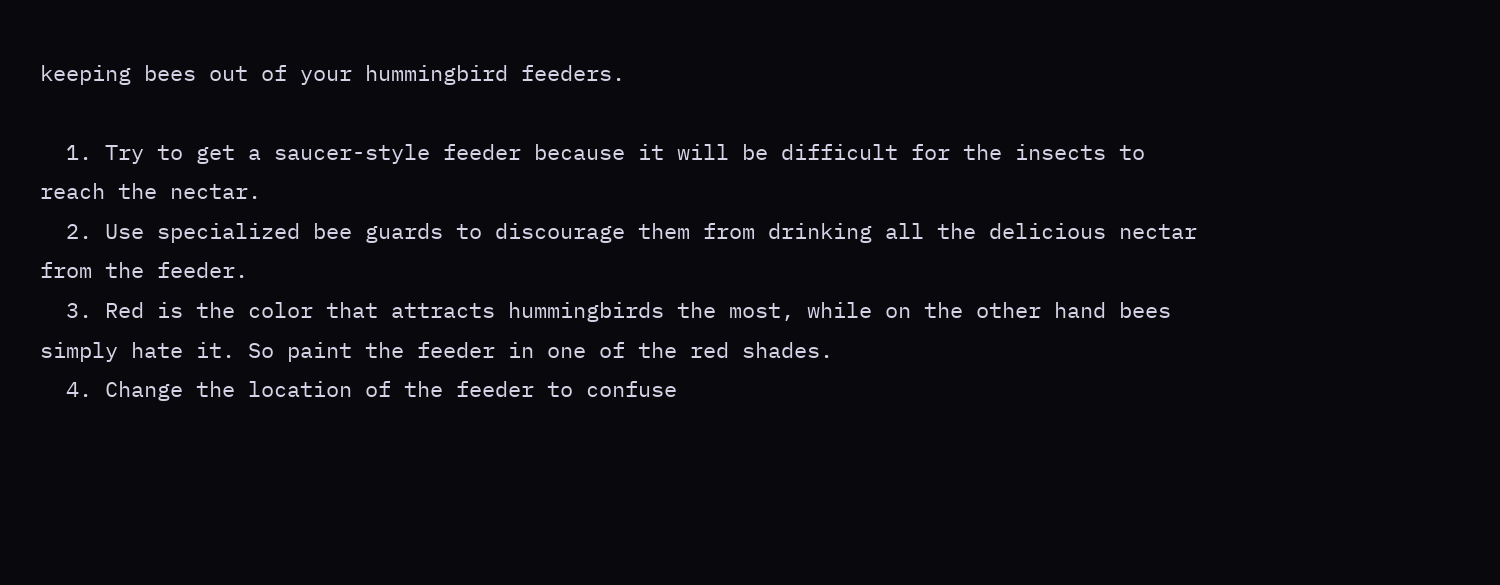keeping bees out of your hummingbird feeders.

  1. Try to get a saucer-style feeder because it will be difficult for the insects to reach the nectar.
  2. Use specialized bee guards to discourage them from drinking all the delicious nectar from the feeder.
  3. Red is the color that attracts hummingbirds the most, while on the other hand bees simply hate it. So paint the feeder in one of the red shades.
  4. Change the location of the feeder to confuse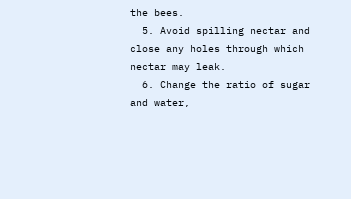the bees.
  5. Avoid spilling nectar and close any holes through which nectar may leak.
  6. Change the ratio of sugar and water,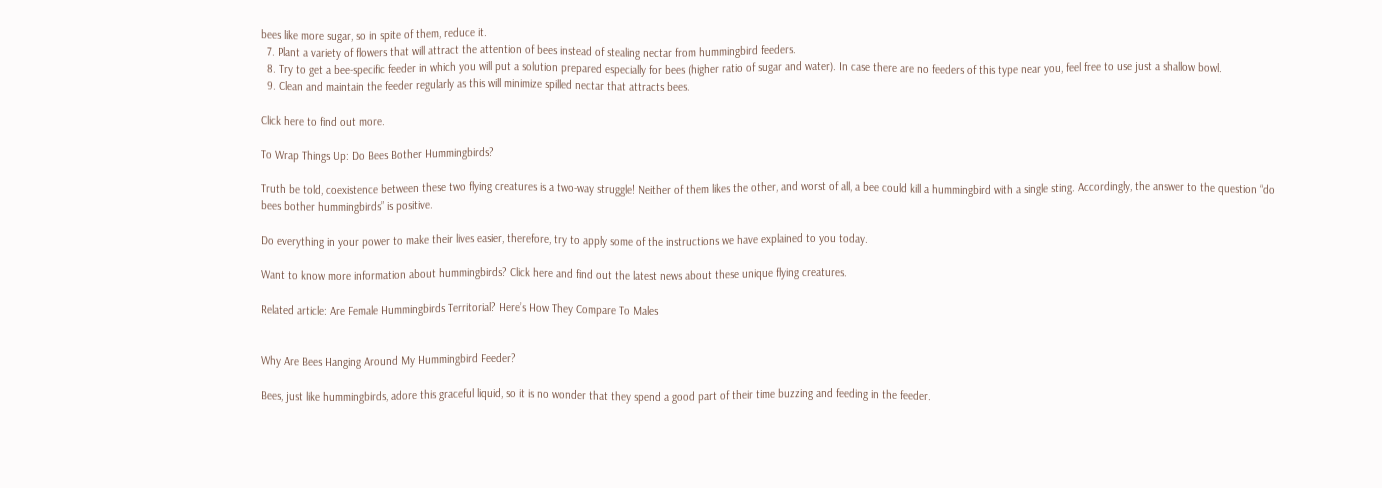bees like more sugar, so in spite of them, reduce it.
  7. Plant a variety of flowers that will attract the attention of bees instead of stealing nectar from hummingbird feeders.
  8. Try to get a bee-specific feeder in which you will put a solution prepared especially for bees (higher ratio of sugar and water). In case there are no feeders of this type near you, feel free to use just a shallow bowl.
  9. Clean and maintain the feeder regularly as this will minimize spilled nectar that attracts bees.

Click here to find out more.

To Wrap Things Up: Do Bees Bother Hummingbirds?

Truth be told, coexistence between these two flying creatures is a two-way struggle! Neither of them likes the other, and worst of all, a bee could kill a hummingbird with a single sting. Accordingly, the answer to the question “do bees bother hummingbirds” is positive.

Do everything in your power to make their lives easier, therefore, try to apply some of the instructions we have explained to you today.

Want to know more information about hummingbirds? Click here and find out the latest news about these unique flying creatures.

Related article: Are Female Hummingbirds Territorial? Here’s How They Compare To Males


Why Are Bees Hanging Around My Hummingbird Feeder?

Bees, just like hummingbirds, adore this graceful liquid, so it is no wonder that they spend a good part of their time buzzing and feeding in the feeder.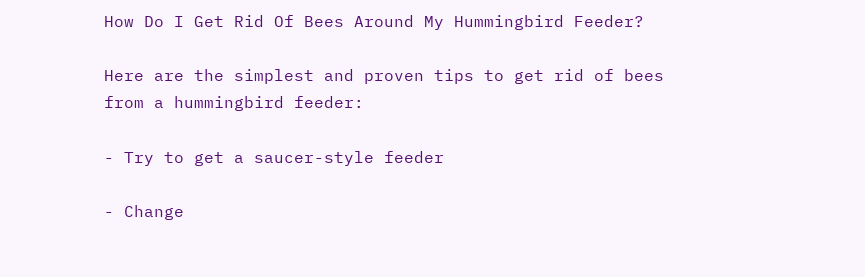How Do I Get Rid Of Bees Around My Hummingbird Feeder?

Here are the simplest and proven tips to get rid of bees from a hummingbird feeder:

- Try to get a saucer-style feeder

- Change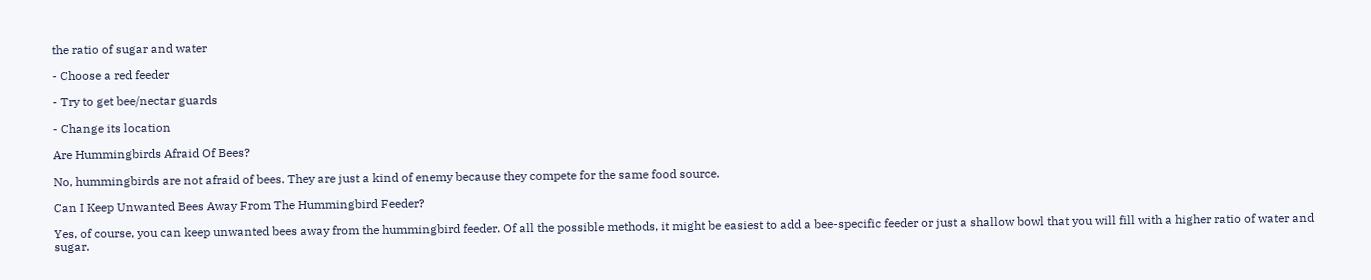the ratio of sugar and water

- Choose a red feeder

- Try to get bee/nectar guards

- Change its location

Are Hummingbirds Afraid Of Bees?

No, hummingbirds are not afraid of bees. They are just a kind of enemy because they compete for the same food source.

Can I Keep Unwanted Bees Away From The Hummingbird Feeder?

Yes, of course, you can keep unwanted bees away from the hummingbird feeder. Of all the possible methods, it might be easiest to add a bee-specific feeder or just a shallow bowl that you will fill with a higher ratio of water and sugar.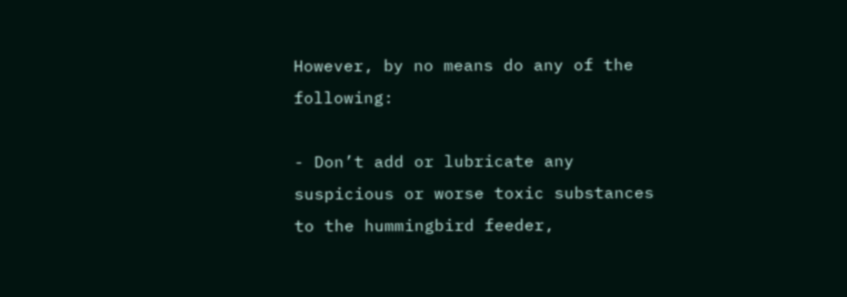However, by no means do any of the following:

- Don’t add or lubricate any suspicious or worse toxic substances to the hummingbird feeder,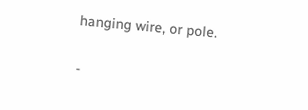hanging wire, or pole.

-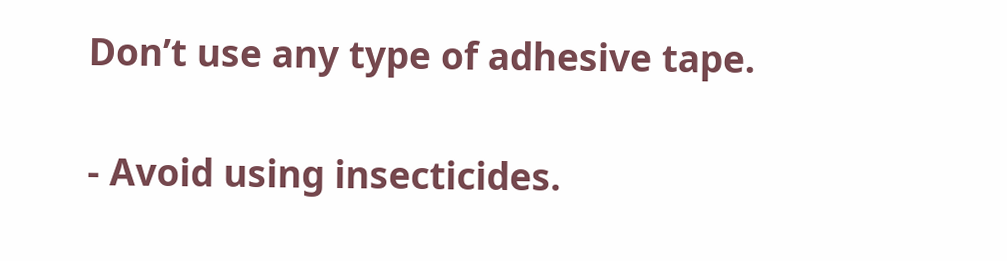Don’t use any type of adhesive tape.

- Avoid using insecticides.